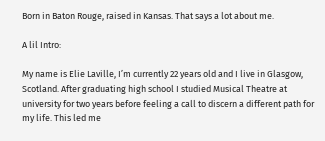Born in Baton Rouge, raised in Kansas. That says a lot about me.

A lil Intro:

My name is Elie Laville, I’m currently 22 years old and I live in Glasgow, Scotland. After graduating high school I studied Musical Theatre at university for two years before feeling a call to discern a different path for my life. This led me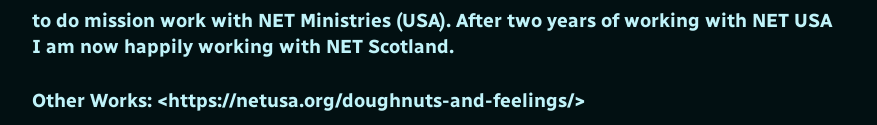to do mission work with NET Ministries (USA). After two years of working with NET USA I am now happily working with NET Scotland.

Other Works: <https://netusa.org/doughnuts-and-feelings/>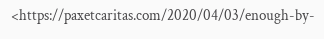<https://paxetcaritas.com/2020/04/03/enough-by-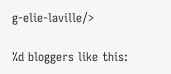g-elie-laville/>

%d bloggers like this: